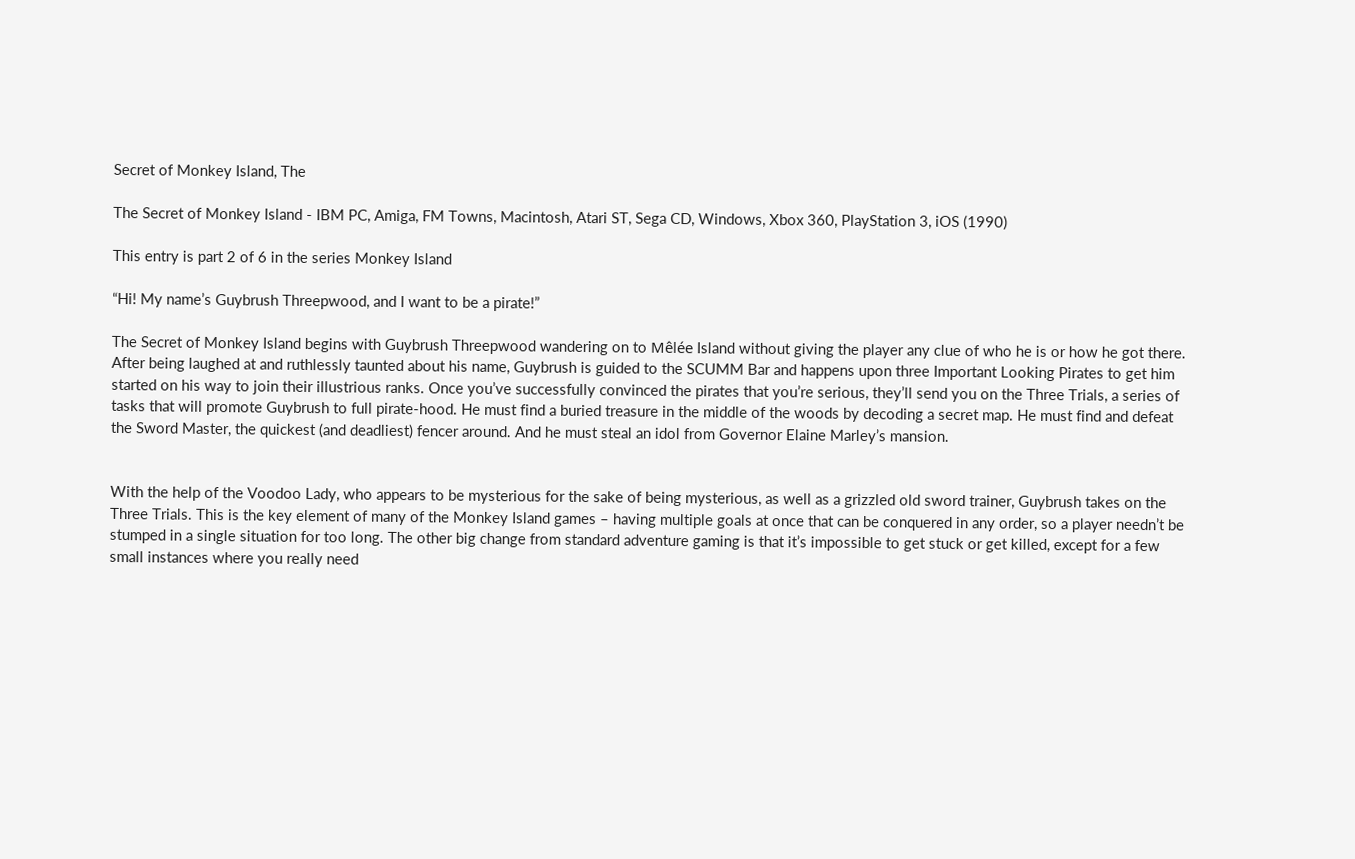Secret of Monkey Island, The

The Secret of Monkey Island - IBM PC, Amiga, FM Towns, Macintosh, Atari ST, Sega CD, Windows, Xbox 360, PlayStation 3, iOS (1990)

This entry is part 2 of 6 in the series Monkey Island

“Hi! My name’s Guybrush Threepwood, and I want to be a pirate!”

The Secret of Monkey Island begins with Guybrush Threepwood wandering on to Mêlée Island without giving the player any clue of who he is or how he got there. After being laughed at and ruthlessly taunted about his name, Guybrush is guided to the SCUMM Bar and happens upon three Important Looking Pirates to get him started on his way to join their illustrious ranks. Once you’ve successfully convinced the pirates that you’re serious, they’ll send you on the Three Trials, a series of tasks that will promote Guybrush to full pirate-hood. He must find a buried treasure in the middle of the woods by decoding a secret map. He must find and defeat the Sword Master, the quickest (and deadliest) fencer around. And he must steal an idol from Governor Elaine Marley’s mansion.


With the help of the Voodoo Lady, who appears to be mysterious for the sake of being mysterious, as well as a grizzled old sword trainer, Guybrush takes on the Three Trials. This is the key element of many of the Monkey Island games – having multiple goals at once that can be conquered in any order, so a player needn’t be stumped in a single situation for too long. The other big change from standard adventure gaming is that it’s impossible to get stuck or get killed, except for a few small instances where you really need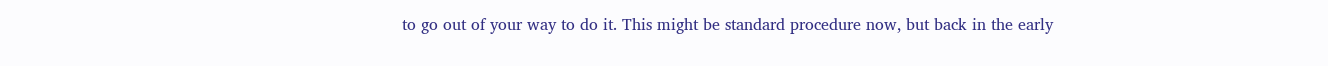to go out of your way to do it. This might be standard procedure now, but back in the early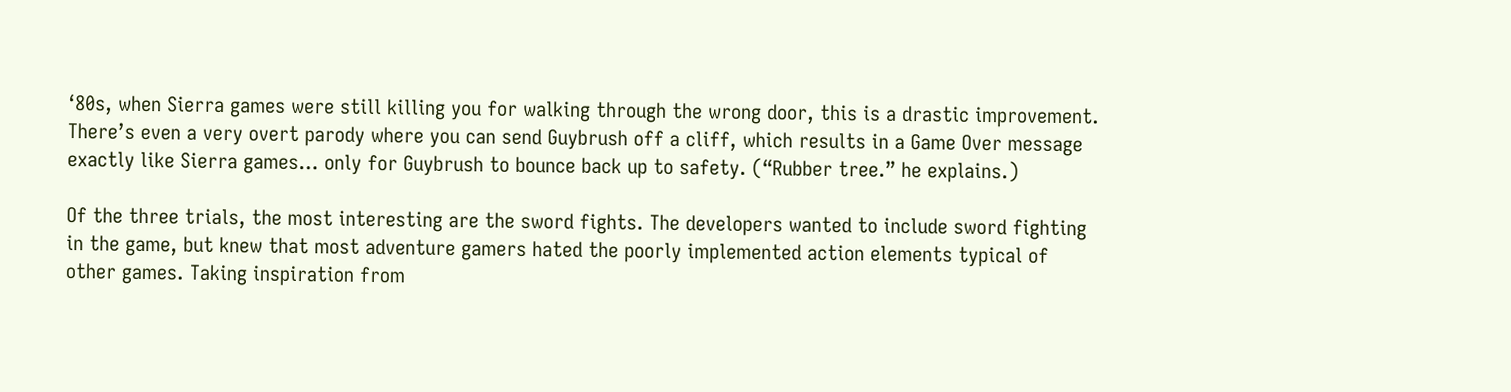‘80s, when Sierra games were still killing you for walking through the wrong door, this is a drastic improvement. There’s even a very overt parody where you can send Guybrush off a cliff, which results in a Game Over message exactly like Sierra games… only for Guybrush to bounce back up to safety. (“Rubber tree.” he explains.)

Of the three trials, the most interesting are the sword fights. The developers wanted to include sword fighting in the game, but knew that most adventure gamers hated the poorly implemented action elements typical of other games. Taking inspiration from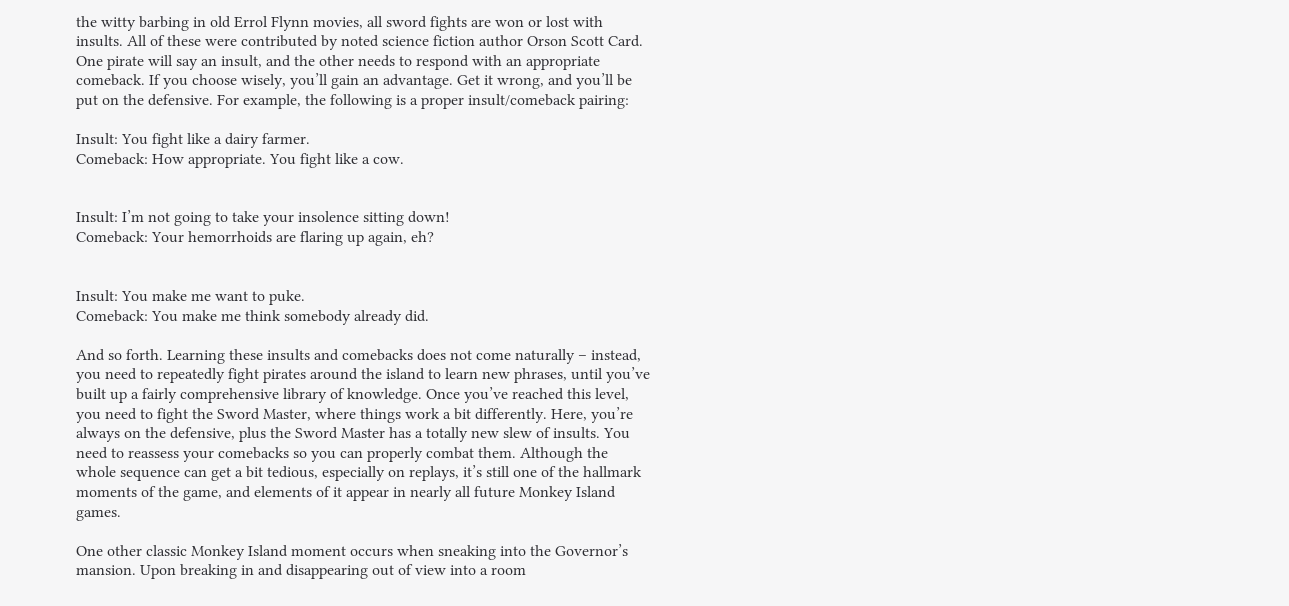the witty barbing in old Errol Flynn movies, all sword fights are won or lost with insults. All of these were contributed by noted science fiction author Orson Scott Card. One pirate will say an insult, and the other needs to respond with an appropriate comeback. If you choose wisely, you’ll gain an advantage. Get it wrong, and you’ll be put on the defensive. For example, the following is a proper insult/comeback pairing:

Insult: You fight like a dairy farmer.
Comeback: How appropriate. You fight like a cow.


Insult: I’m not going to take your insolence sitting down!
Comeback: Your hemorrhoids are flaring up again, eh?


Insult: You make me want to puke.
Comeback: You make me think somebody already did.

And so forth. Learning these insults and comebacks does not come naturally – instead, you need to repeatedly fight pirates around the island to learn new phrases, until you’ve built up a fairly comprehensive library of knowledge. Once you’ve reached this level, you need to fight the Sword Master, where things work a bit differently. Here, you’re always on the defensive, plus the Sword Master has a totally new slew of insults. You need to reassess your comebacks so you can properly combat them. Although the whole sequence can get a bit tedious, especially on replays, it’s still one of the hallmark moments of the game, and elements of it appear in nearly all future Monkey Island games.

One other classic Monkey Island moment occurs when sneaking into the Governor’s mansion. Upon breaking in and disappearing out of view into a room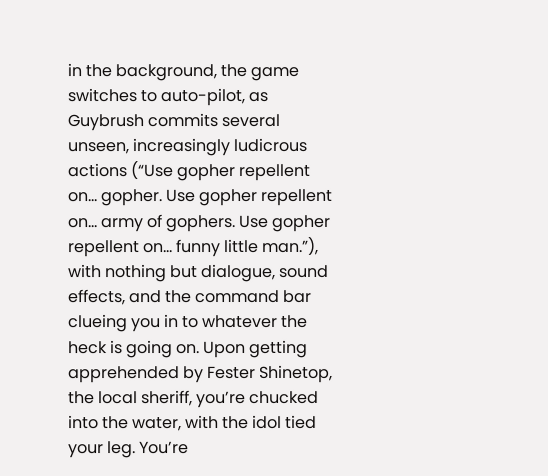in the background, the game switches to auto-pilot, as Guybrush commits several unseen, increasingly ludicrous actions (“Use gopher repellent on… gopher. Use gopher repellent on… army of gophers. Use gopher repellent on… funny little man.”), with nothing but dialogue, sound effects, and the command bar clueing you in to whatever the heck is going on. Upon getting apprehended by Fester Shinetop, the local sheriff, you’re chucked into the water, with the idol tied your leg. You’re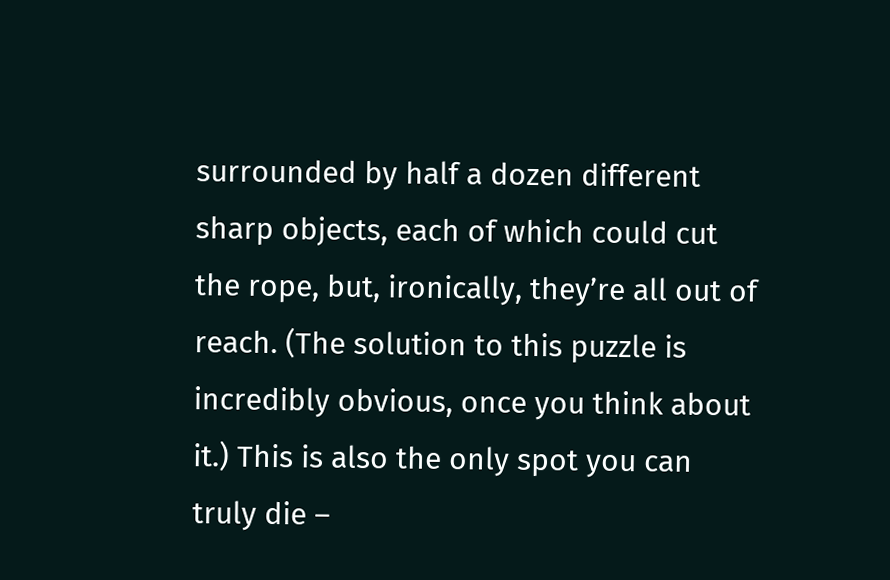surrounded by half a dozen different sharp objects, each of which could cut the rope, but, ironically, they’re all out of reach. (The solution to this puzzle is incredibly obvious, once you think about it.) This is also the only spot you can truly die –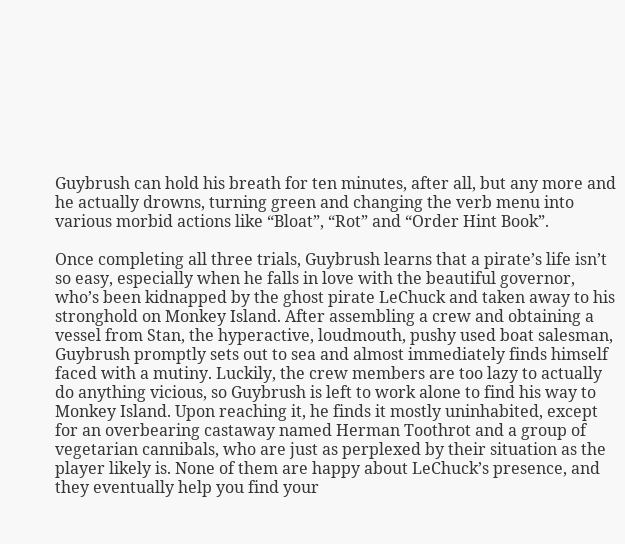Guybrush can hold his breath for ten minutes, after all, but any more and he actually drowns, turning green and changing the verb menu into various morbid actions like “Bloat”, “Rot” and “Order Hint Book”.

Once completing all three trials, Guybrush learns that a pirate’s life isn’t so easy, especially when he falls in love with the beautiful governor, who’s been kidnapped by the ghost pirate LeChuck and taken away to his stronghold on Monkey Island. After assembling a crew and obtaining a vessel from Stan, the hyperactive, loudmouth, pushy used boat salesman, Guybrush promptly sets out to sea and almost immediately finds himself faced with a mutiny. Luckily, the crew members are too lazy to actually do anything vicious, so Guybrush is left to work alone to find his way to Monkey Island. Upon reaching it, he finds it mostly uninhabited, except for an overbearing castaway named Herman Toothrot and a group of vegetarian cannibals, who are just as perplexed by their situation as the player likely is. None of them are happy about LeChuck’s presence, and they eventually help you find your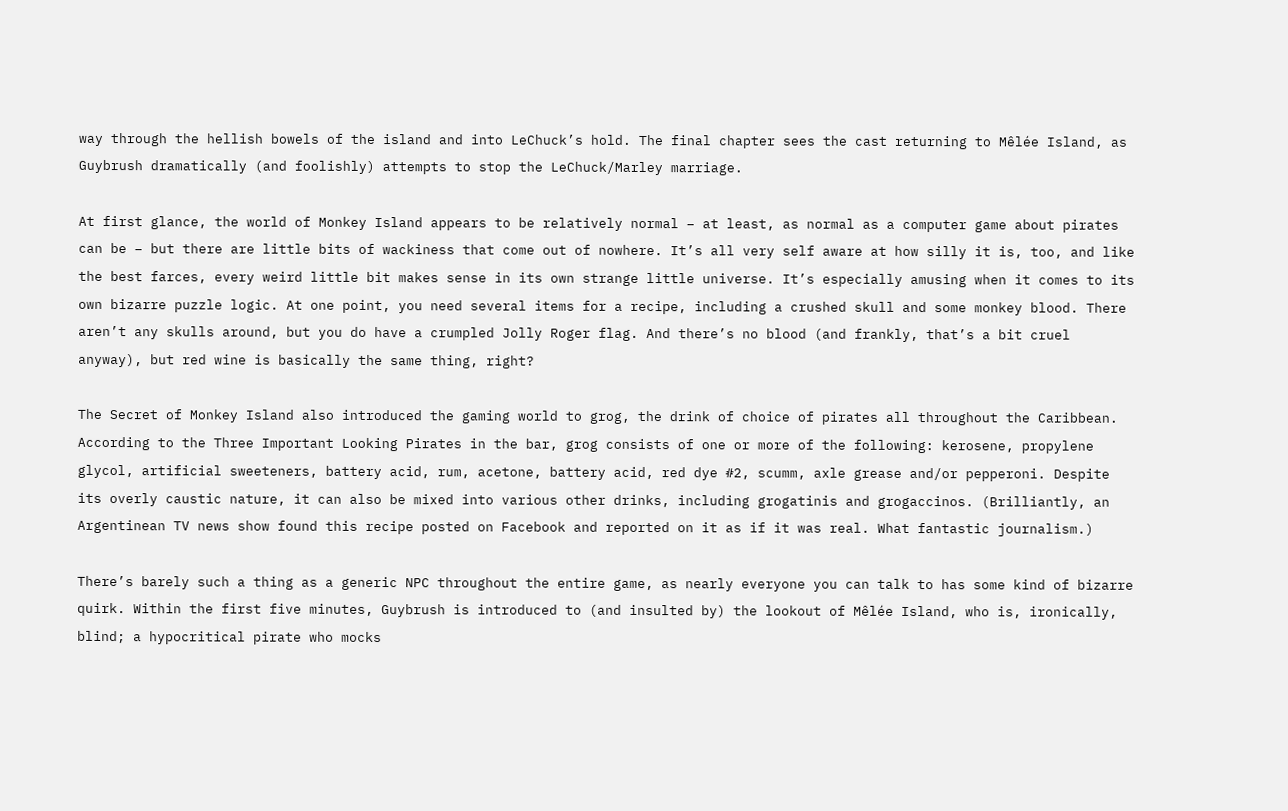way through the hellish bowels of the island and into LeChuck’s hold. The final chapter sees the cast returning to Mêlée Island, as Guybrush dramatically (and foolishly) attempts to stop the LeChuck/Marley marriage.

At first glance, the world of Monkey Island appears to be relatively normal – at least, as normal as a computer game about pirates can be – but there are little bits of wackiness that come out of nowhere. It’s all very self aware at how silly it is, too, and like the best farces, every weird little bit makes sense in its own strange little universe. It’s especially amusing when it comes to its own bizarre puzzle logic. At one point, you need several items for a recipe, including a crushed skull and some monkey blood. There aren’t any skulls around, but you do have a crumpled Jolly Roger flag. And there’s no blood (and frankly, that’s a bit cruel anyway), but red wine is basically the same thing, right?

The Secret of Monkey Island also introduced the gaming world to grog, the drink of choice of pirates all throughout the Caribbean. According to the Three Important Looking Pirates in the bar, grog consists of one or more of the following: kerosene, propylene glycol, artificial sweeteners, battery acid, rum, acetone, battery acid, red dye #2, scumm, axle grease and/or pepperoni. Despite its overly caustic nature, it can also be mixed into various other drinks, including grogatinis and grogaccinos. (Brilliantly, an Argentinean TV news show found this recipe posted on Facebook and reported on it as if it was real. What fantastic journalism.)

There’s barely such a thing as a generic NPC throughout the entire game, as nearly everyone you can talk to has some kind of bizarre quirk. Within the first five minutes, Guybrush is introduced to (and insulted by) the lookout of Mêlée Island, who is, ironically, blind; a hypocritical pirate who mocks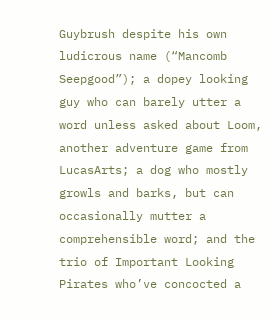Guybrush despite his own ludicrous name (“Mancomb Seepgood”); a dopey looking guy who can barely utter a word unless asked about Loom, another adventure game from LucasArts; a dog who mostly growls and barks, but can occasionally mutter a comprehensible word; and the trio of Important Looking Pirates who’ve concocted a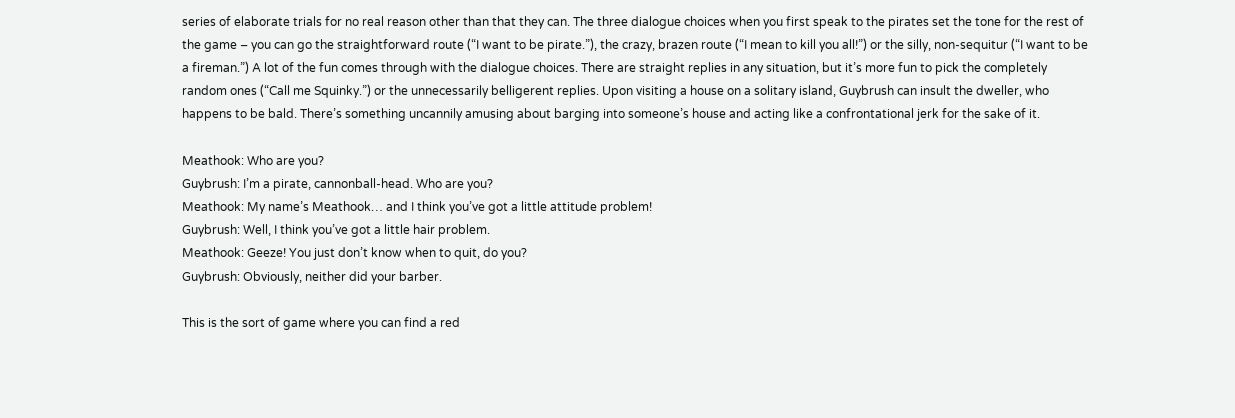series of elaborate trials for no real reason other than that they can. The three dialogue choices when you first speak to the pirates set the tone for the rest of the game – you can go the straightforward route (“I want to be pirate.”), the crazy, brazen route (“I mean to kill you all!”) or the silly, non-sequitur (“I want to be a fireman.”) A lot of the fun comes through with the dialogue choices. There are straight replies in any situation, but it’s more fun to pick the completely random ones (“Call me Squinky.”) or the unnecessarily belligerent replies. Upon visiting a house on a solitary island, Guybrush can insult the dweller, who happens to be bald. There’s something uncannily amusing about barging into someone’s house and acting like a confrontational jerk for the sake of it.

Meathook: Who are you?
Guybrush: I’m a pirate, cannonball-head. Who are you?
Meathook: My name’s Meathook… and I think you’ve got a little attitude problem!
Guybrush: Well, I think you’ve got a little hair problem.
Meathook: Geeze! You just don’t know when to quit, do you?
Guybrush: Obviously, neither did your barber.

This is the sort of game where you can find a red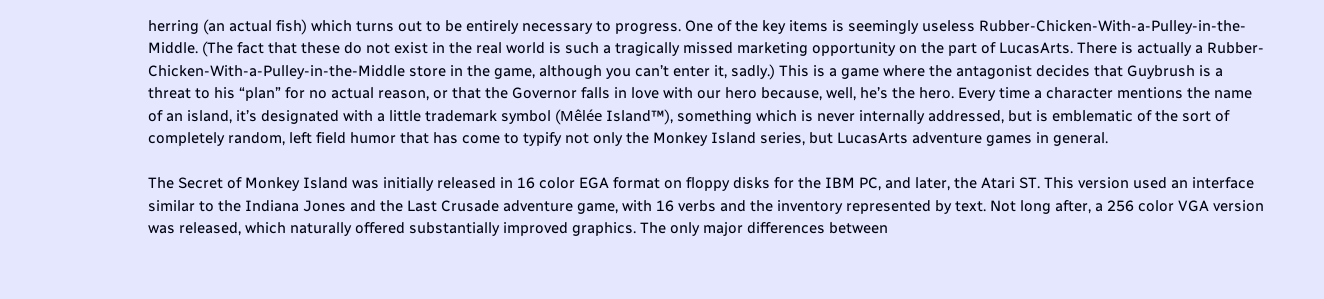herring (an actual fish) which turns out to be entirely necessary to progress. One of the key items is seemingly useless Rubber-Chicken-With-a-Pulley-in-the-Middle. (The fact that these do not exist in the real world is such a tragically missed marketing opportunity on the part of LucasArts. There is actually a Rubber-Chicken-With-a-Pulley-in-the-Middle store in the game, although you can’t enter it, sadly.) This is a game where the antagonist decides that Guybrush is a threat to his “plan” for no actual reason, or that the Governor falls in love with our hero because, well, he’s the hero. Every time a character mentions the name of an island, it’s designated with a little trademark symbol (Mêlée Island™), something which is never internally addressed, but is emblematic of the sort of completely random, left field humor that has come to typify not only the Monkey Island series, but LucasArts adventure games in general.

The Secret of Monkey Island was initially released in 16 color EGA format on floppy disks for the IBM PC, and later, the Atari ST. This version used an interface similar to the Indiana Jones and the Last Crusade adventure game, with 16 verbs and the inventory represented by text. Not long after, a 256 color VGA version was released, which naturally offered substantially improved graphics. The only major differences between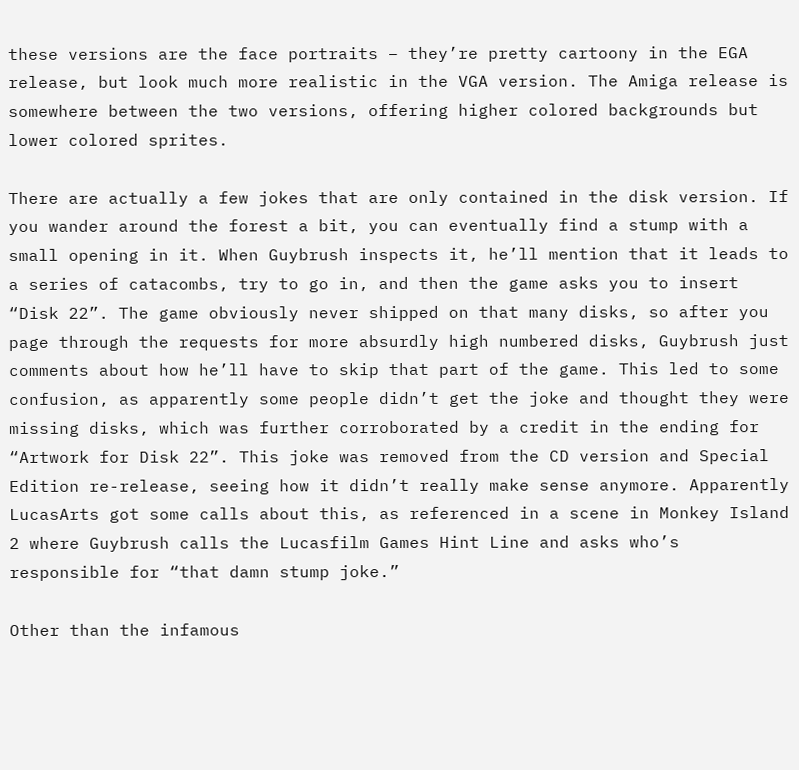these versions are the face portraits – they’re pretty cartoony in the EGA release, but look much more realistic in the VGA version. The Amiga release is somewhere between the two versions, offering higher colored backgrounds but lower colored sprites.

There are actually a few jokes that are only contained in the disk version. If you wander around the forest a bit, you can eventually find a stump with a small opening in it. When Guybrush inspects it, he’ll mention that it leads to a series of catacombs, try to go in, and then the game asks you to insert “Disk 22”. The game obviously never shipped on that many disks, so after you page through the requests for more absurdly high numbered disks, Guybrush just comments about how he’ll have to skip that part of the game. This led to some confusion, as apparently some people didn’t get the joke and thought they were missing disks, which was further corroborated by a credit in the ending for “Artwork for Disk 22”. This joke was removed from the CD version and Special Edition re-release, seeing how it didn’t really make sense anymore. Apparently LucasArts got some calls about this, as referenced in a scene in Monkey Island 2 where Guybrush calls the Lucasfilm Games Hint Line and asks who’s responsible for “that damn stump joke.”

Other than the infamous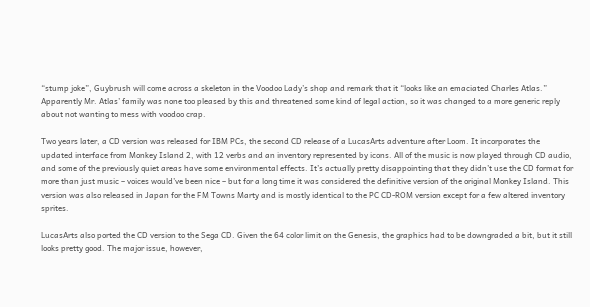“stump joke”, Guybrush will come across a skeleton in the Voodoo Lady’s shop and remark that it “looks like an emaciated Charles Atlas.” Apparently Mr. Atlas’ family was none too pleased by this and threatened some kind of legal action, so it was changed to a more generic reply about not wanting to mess with voodoo crap.

Two years later, a CD version was released for IBM PCs, the second CD release of a LucasArts adventure after Loom. It incorporates the updated interface from Monkey Island 2, with 12 verbs and an inventory represented by icons. All of the music is now played through CD audio, and some of the previously quiet areas have some environmental effects. It’s actually pretty disappointing that they didn’t use the CD format for more than just music – voices would’ve been nice – but for a long time it was considered the definitive version of the original Monkey Island. This version was also released in Japan for the FM Towns Marty and is mostly identical to the PC CD-ROM version except for a few altered inventory sprites.

LucasArts also ported the CD version to the Sega CD. Given the 64 color limit on the Genesis, the graphics had to be downgraded a bit, but it still looks pretty good. The major issue, however,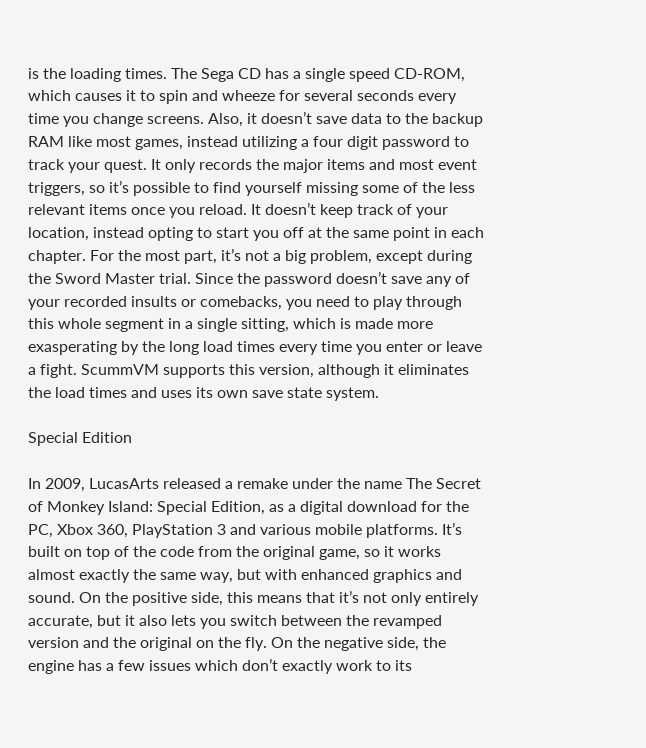is the loading times. The Sega CD has a single speed CD-ROM, which causes it to spin and wheeze for several seconds every time you change screens. Also, it doesn’t save data to the backup RAM like most games, instead utilizing a four digit password to track your quest. It only records the major items and most event triggers, so it’s possible to find yourself missing some of the less relevant items once you reload. It doesn’t keep track of your location, instead opting to start you off at the same point in each chapter. For the most part, it’s not a big problem, except during the Sword Master trial. Since the password doesn’t save any of your recorded insults or comebacks, you need to play through this whole segment in a single sitting, which is made more exasperating by the long load times every time you enter or leave a fight. ScummVM supports this version, although it eliminates the load times and uses its own save state system.

Special Edition

In 2009, LucasArts released a remake under the name The Secret of Monkey Island: Special Edition, as a digital download for the PC, Xbox 360, PlayStation 3 and various mobile platforms. It’s built on top of the code from the original game, so it works almost exactly the same way, but with enhanced graphics and sound. On the positive side, this means that it’s not only entirely accurate, but it also lets you switch between the revamped version and the original on the fly. On the negative side, the engine has a few issues which don’t exactly work to its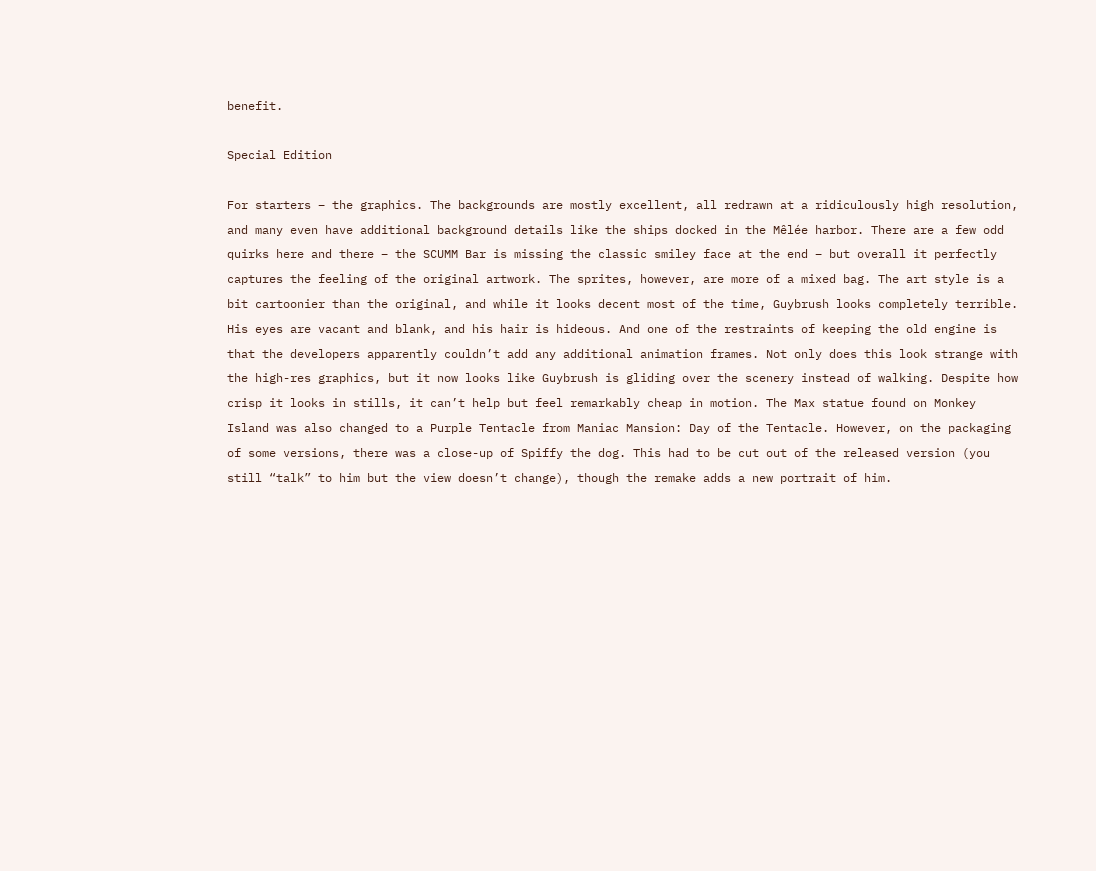benefit.

Special Edition

For starters – the graphics. The backgrounds are mostly excellent, all redrawn at a ridiculously high resolution, and many even have additional background details like the ships docked in the Mêlée harbor. There are a few odd quirks here and there – the SCUMM Bar is missing the classic smiley face at the end – but overall it perfectly captures the feeling of the original artwork. The sprites, however, are more of a mixed bag. The art style is a bit cartoonier than the original, and while it looks decent most of the time, Guybrush looks completely terrible. His eyes are vacant and blank, and his hair is hideous. And one of the restraints of keeping the old engine is that the developers apparently couldn’t add any additional animation frames. Not only does this look strange with the high-res graphics, but it now looks like Guybrush is gliding over the scenery instead of walking. Despite how crisp it looks in stills, it can’t help but feel remarkably cheap in motion. The Max statue found on Monkey Island was also changed to a Purple Tentacle from Maniac Mansion: Day of the Tentacle. However, on the packaging of some versions, there was a close-up of Spiffy the dog. This had to be cut out of the released version (you still “talk” to him but the view doesn’t change), though the remake adds a new portrait of him.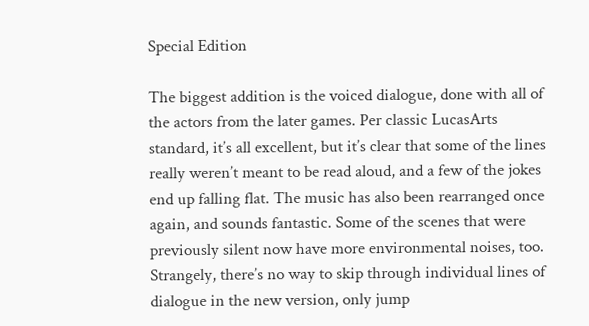Special Edition

The biggest addition is the voiced dialogue, done with all of the actors from the later games. Per classic LucasArts standard, it’s all excellent, but it’s clear that some of the lines really weren’t meant to be read aloud, and a few of the jokes end up falling flat. The music has also been rearranged once again, and sounds fantastic. Some of the scenes that were previously silent now have more environmental noises, too. Strangely, there’s no way to skip through individual lines of dialogue in the new version, only jump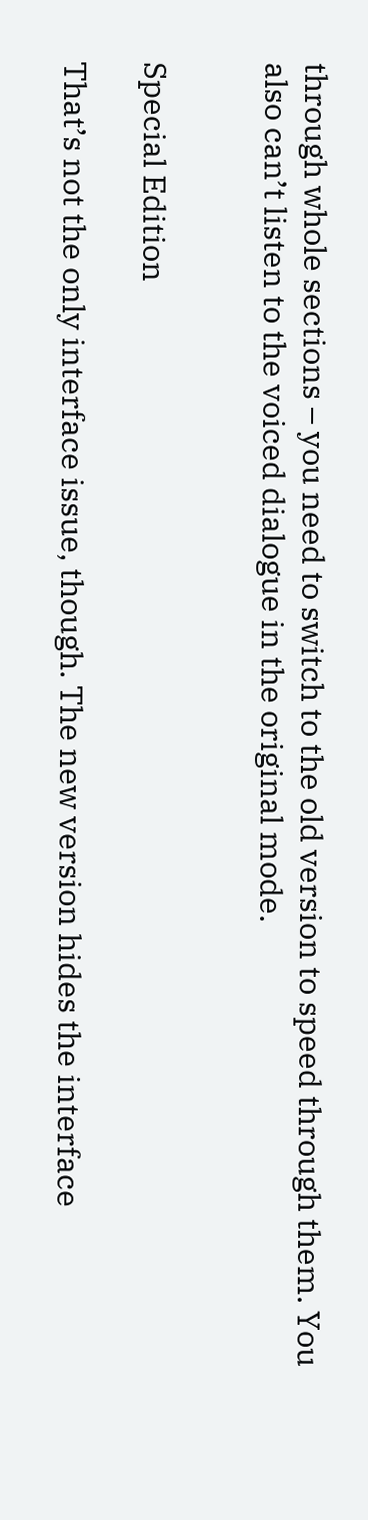through whole sections – you need to switch to the old version to speed through them. You also can’t listen to the voiced dialogue in the original mode.


Special Edition

That’s not the only interface issue, though. The new version hides the interface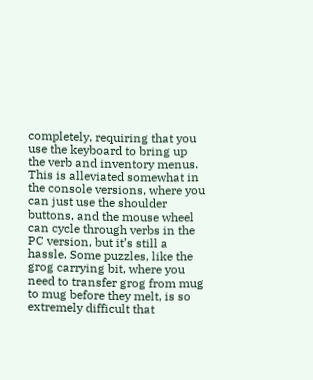completely, requiring that you use the keyboard to bring up the verb and inventory menus. This is alleviated somewhat in the console versions, where you can just use the shoulder buttons, and the mouse wheel can cycle through verbs in the PC version, but it’s still a hassle. Some puzzles, like the grog carrying bit, where you need to transfer grog from mug to mug before they melt, is so extremely difficult that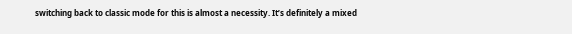switching back to classic mode for this is almost a necessity. It’s definitely a mixed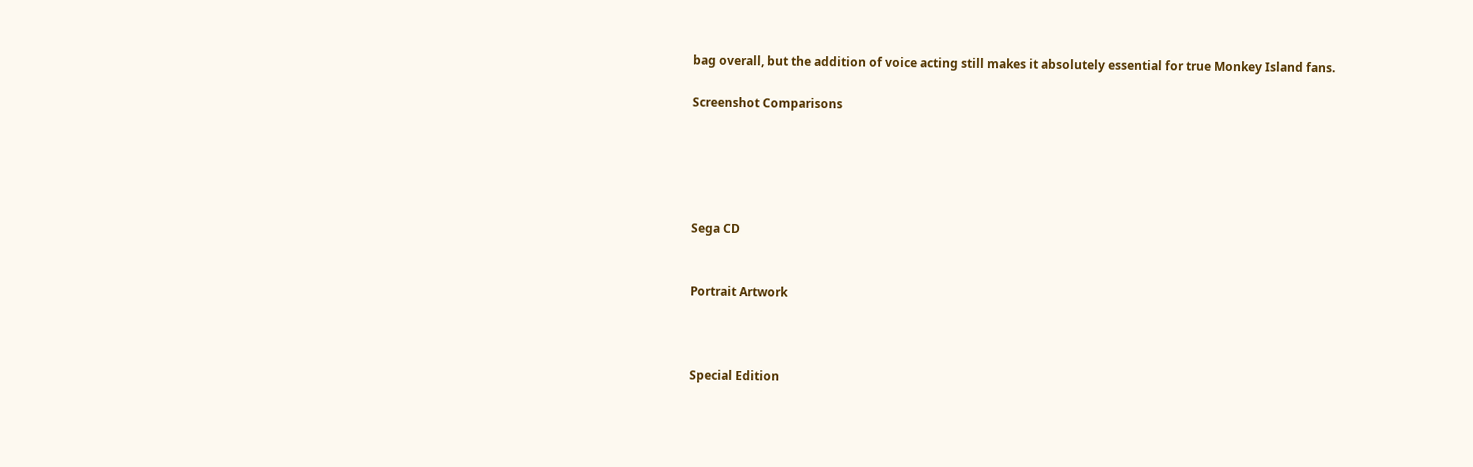bag overall, but the addition of voice acting still makes it absolutely essential for true Monkey Island fans.

Screenshot Comparisons





Sega CD


Portrait Artwork



Special Edition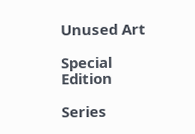Unused Art

Special Edition

Series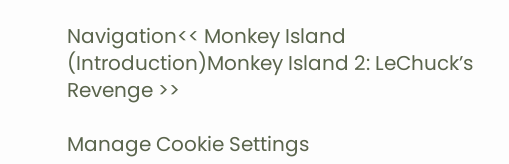Navigation<< Monkey Island (Introduction)Monkey Island 2: LeChuck’s Revenge >>

Manage Cookie Settings